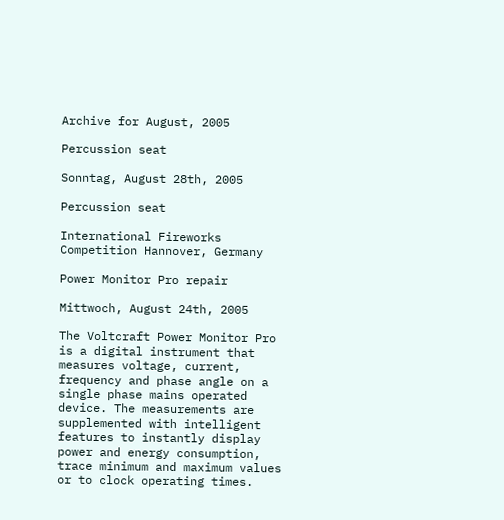Archive for August, 2005

Percussion seat

Sonntag, August 28th, 2005

Percussion seat

International Fireworks Competition Hannover, Germany

Power Monitor Pro repair

Mittwoch, August 24th, 2005

The Voltcraft Power Monitor Pro is a digital instrument that measures voltage, current, frequency and phase angle on a single phase mains operated device. The measurements are supplemented with intelligent features to instantly display power and energy consumption, trace minimum and maximum values or to clock operating times.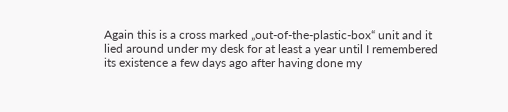Again this is a cross marked „out-of-the-plastic-box“ unit and it lied around under my desk for at least a year until I remembered its existence a few days ago after having done my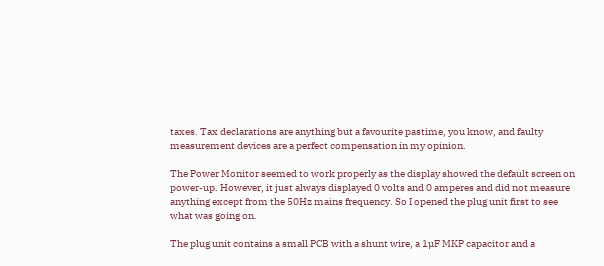taxes. Tax declarations are anything but a favourite pastime, you know, and faulty measurement devices are a perfect compensation in my opinion.

The Power Monitor seemed to work properly as the display showed the default screen on power-up. However, it just always displayed 0 volts and 0 amperes and did not measure anything except from the 50Hz mains frequency. So I opened the plug unit first to see what was going on.

The plug unit contains a small PCB with a shunt wire, a 1µF MKP capacitor and a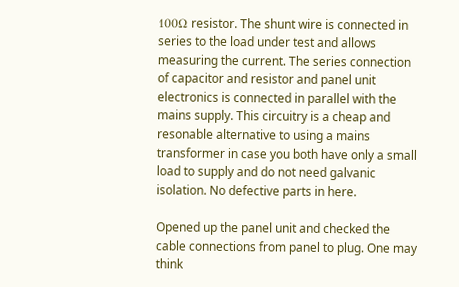100Ω resistor. The shunt wire is connected in series to the load under test and allows measuring the current. The series connection of capacitor and resistor and panel unit electronics is connected in parallel with the mains supply. This circuitry is a cheap and resonable alternative to using a mains transformer in case you both have only a small load to supply and do not need galvanic isolation. No defective parts in here.

Opened up the panel unit and checked the cable connections from panel to plug. One may think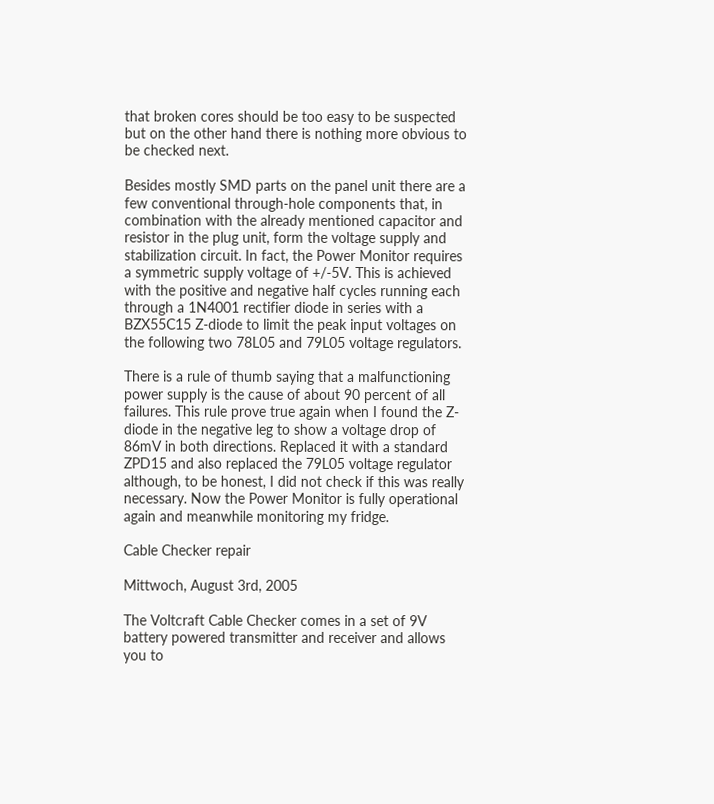that broken cores should be too easy to be suspected but on the other hand there is nothing more obvious to be checked next.

Besides mostly SMD parts on the panel unit there are a few conventional through-hole components that, in combination with the already mentioned capacitor and resistor in the plug unit, form the voltage supply and stabilization circuit. In fact, the Power Monitor requires a symmetric supply voltage of +/-5V. This is achieved with the positive and negative half cycles running each through a 1N4001 rectifier diode in series with a BZX55C15 Z-diode to limit the peak input voltages on the following two 78L05 and 79L05 voltage regulators.

There is a rule of thumb saying that a malfunctioning power supply is the cause of about 90 percent of all failures. This rule prove true again when I found the Z-diode in the negative leg to show a voltage drop of 86mV in both directions. Replaced it with a standard ZPD15 and also replaced the 79L05 voltage regulator although, to be honest, I did not check if this was really necessary. Now the Power Monitor is fully operational again and meanwhile monitoring my fridge.

Cable Checker repair

Mittwoch, August 3rd, 2005

The Voltcraft Cable Checker comes in a set of 9V battery powered transmitter and receiver and allows you to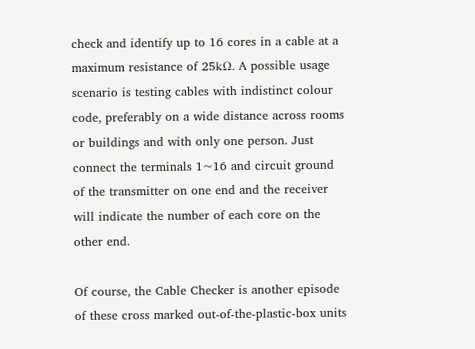check and identify up to 16 cores in a cable at a maximum resistance of 25kΩ. A possible usage scenario is testing cables with indistinct colour code, preferably on a wide distance across rooms or buildings and with only one person. Just connect the terminals 1~16 and circuit ground of the transmitter on one end and the receiver will indicate the number of each core on the other end.

Of course, the Cable Checker is another episode of these cross marked out-of-the-plastic-box units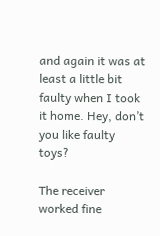and again it was at least a little bit faulty when I took it home. Hey, don’t you like faulty toys?

The receiver worked fine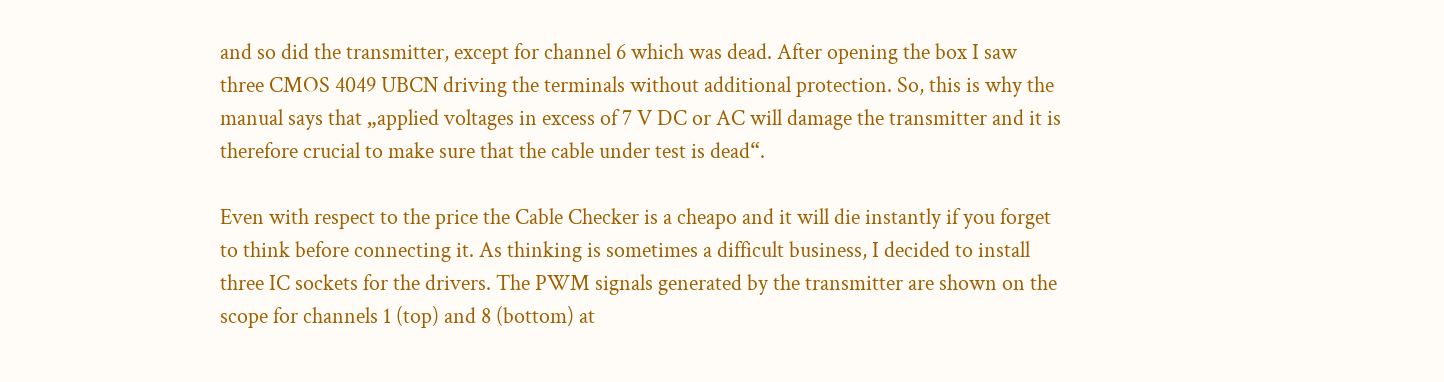and so did the transmitter, except for channel 6 which was dead. After opening the box I saw three CMOS 4049 UBCN driving the terminals without additional protection. So, this is why the manual says that „applied voltages in excess of 7 V DC or AC will damage the transmitter and it is therefore crucial to make sure that the cable under test is dead“.

Even with respect to the price the Cable Checker is a cheapo and it will die instantly if you forget to think before connecting it. As thinking is sometimes a difficult business, I decided to install three IC sockets for the drivers. The PWM signals generated by the transmitter are shown on the scope for channels 1 (top) and 8 (bottom) at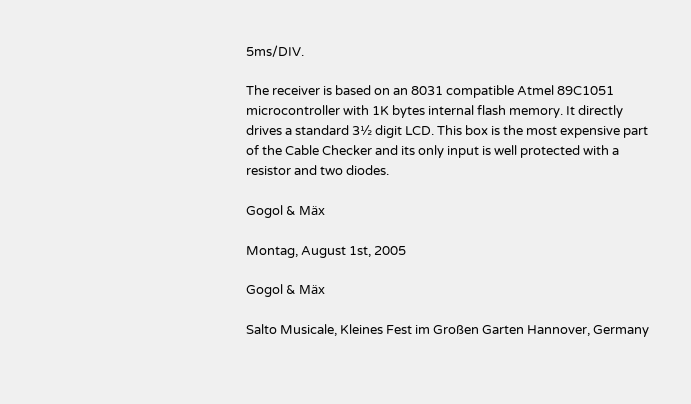5ms/DIV.

The receiver is based on an 8031 compatible Atmel 89C1051 microcontroller with 1K bytes internal flash memory. It directly drives a standard 3½ digit LCD. This box is the most expensive part of the Cable Checker and its only input is well protected with a resistor and two diodes.

Gogol & Mäx

Montag, August 1st, 2005

Gogol & Mäx

Salto Musicale, Kleines Fest im Großen Garten Hannover, Germany